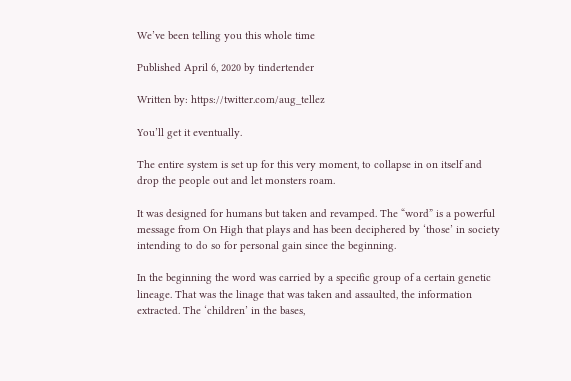We’ve been telling you this whole time

Published April 6, 2020 by tindertender

Written by: https://twitter.com/aug_tellez

You’ll get it eventually.

The entire system is set up for this very moment, to collapse in on itself and drop the people out and let monsters roam.

It was designed for humans but taken and revamped. The “word” is a powerful message from On High that plays and has been deciphered by ‘those’ in society intending to do so for personal gain since the beginning.

In the beginning the word was carried by a specific group of a certain genetic lineage. That was the linage that was taken and assaulted, the information extracted. The ‘children’ in the bases,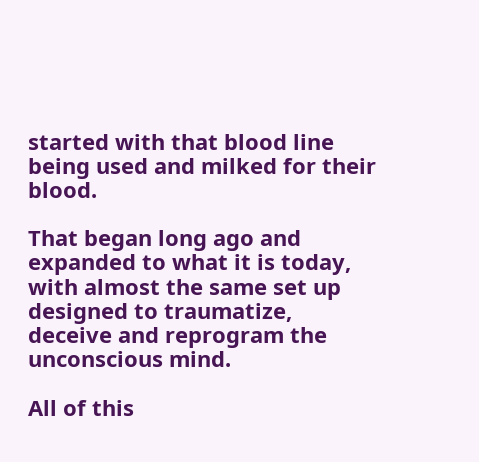started with that blood line being used and milked for their blood.

That began long ago and expanded to what it is today, with almost the same set up designed to traumatize, deceive and reprogram the unconscious mind.

All of this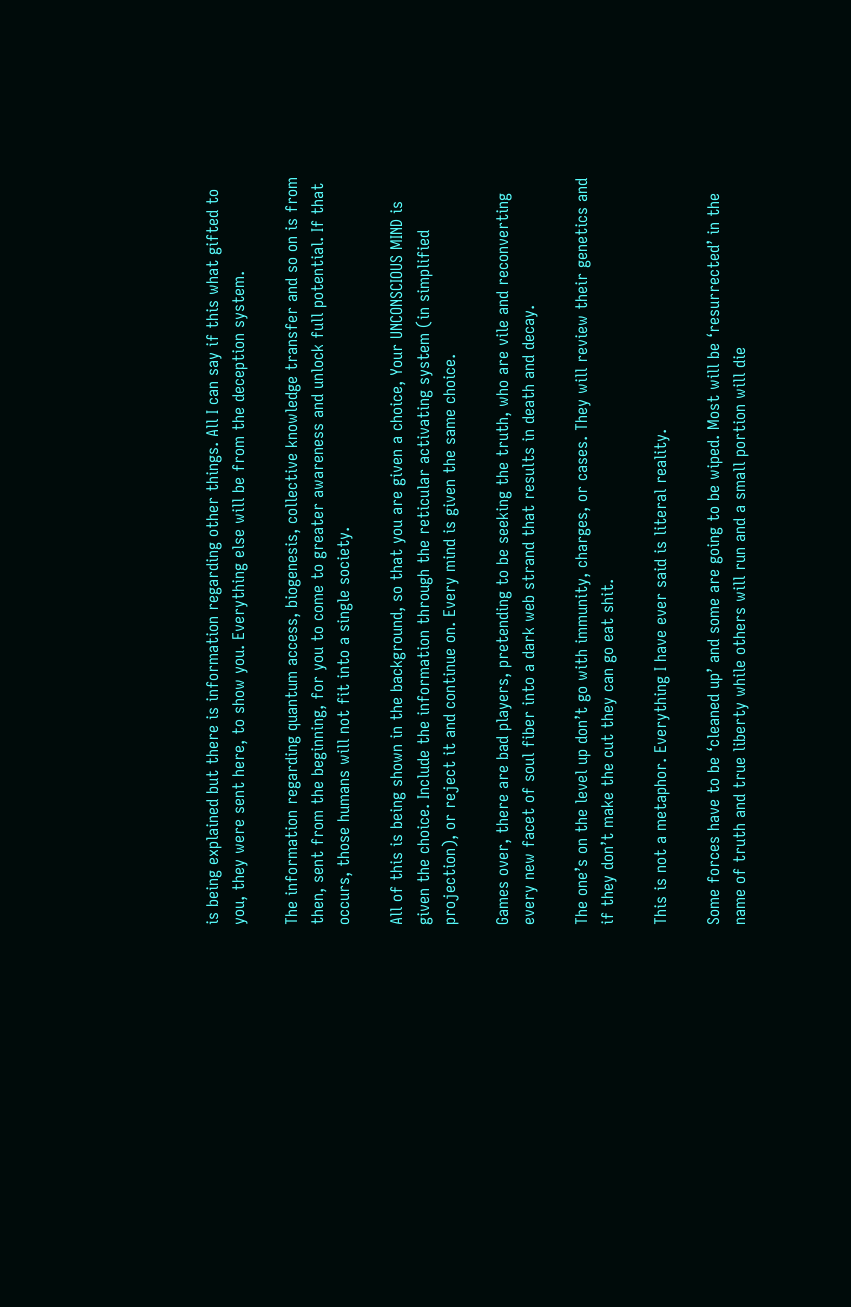is being explained but there is information regarding other things. All I can say if this what gifted to you, they were sent here, to show you. Everything else will be from the deception system.

The information regarding quantum access, biogenesis, collective knowledge transfer and so on is from then, sent from the beginning, for you to come to greater awareness and unlock full potential. If that occurs, those humans will not fit into a single society.

All of this is being shown in the background, so that you are given a choice, Your UNCONSCIOUS MIND is given the choice. Include the information through the reticular activating system (in simplified projection), or reject it and continue on. Every mind is given the same choice.

Games over, there are bad players, pretending to be seeking the truth, who are vile and reconverting every new facet of soul fiber into a dark web strand that results in death and decay.

The one’s on the level up don’t go with immunity, charges, or cases. They will review their genetics and if they don’t make the cut they can go eat shit.

This is not a metaphor. Everything I have ever said is literal reality.

Some forces have to be ‘cleaned up’ and some are going to be wiped. Most will be ‘resurrected’ in the name of truth and true liberty while others will run and a small portion will die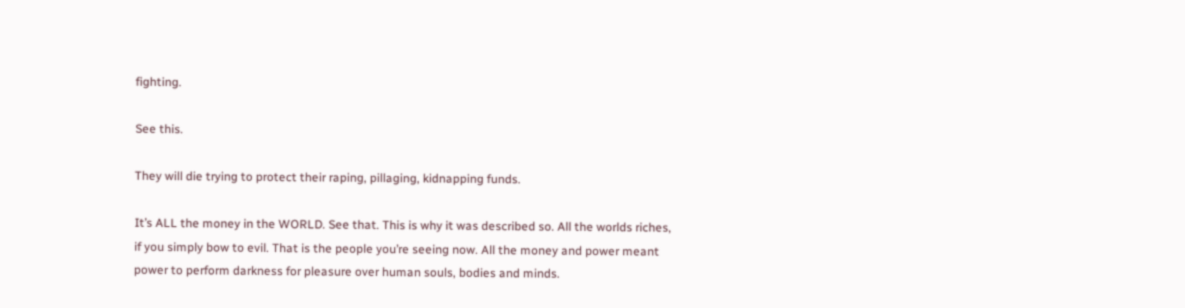fighting.

See this.

They will die trying to protect their raping, pillaging, kidnapping funds.

It’s ALL the money in the WORLD. See that. This is why it was described so. All the worlds riches, if you simply bow to evil. That is the people you’re seeing now. All the money and power meant power to perform darkness for pleasure over human souls, bodies and minds.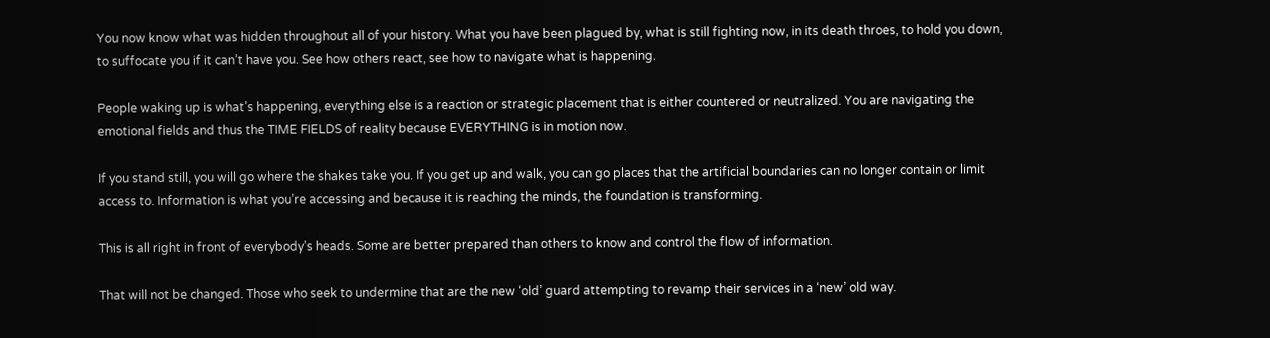You now know what was hidden throughout all of your history. What you have been plagued by, what is still fighting now, in its death throes, to hold you down, to suffocate you if it can’t have you. See how others react, see how to navigate what is happening.

People waking up is what’s happening, everything else is a reaction or strategic placement that is either countered or neutralized. You are navigating the emotional fields and thus the TIME FIELDS of reality because EVERYTHING is in motion now.

If you stand still, you will go where the shakes take you. If you get up and walk, you can go places that the artificial boundaries can no longer contain or limit access to. Information is what you’re accessing and because it is reaching the minds, the foundation is transforming.

This is all right in front of everybody’s heads. Some are better prepared than others to know and control the flow of information.

That will not be changed. Those who seek to undermine that are the new ‘old’ guard attempting to revamp their services in a ‘new’ old way.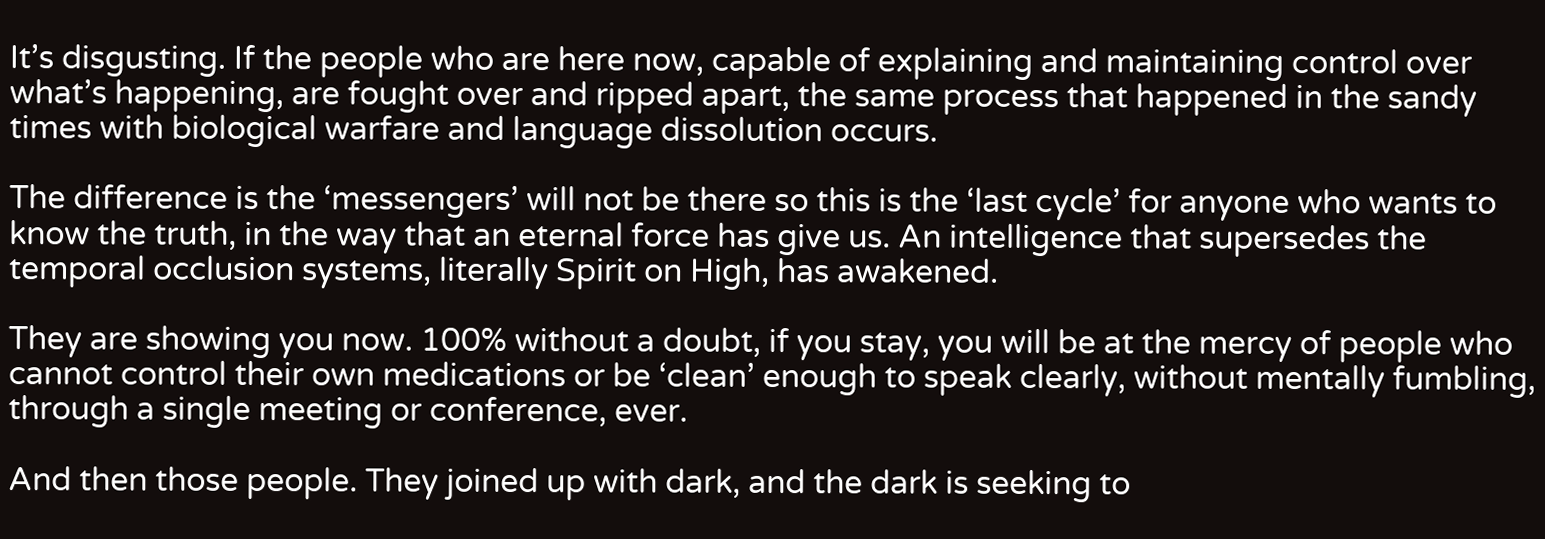It’s disgusting. If the people who are here now, capable of explaining and maintaining control over what’s happening, are fought over and ripped apart, the same process that happened in the sandy times with biological warfare and language dissolution occurs.

The difference is the ‘messengers’ will not be there so this is the ‘last cycle’ for anyone who wants to know the truth, in the way that an eternal force has give us. An intelligence that supersedes the temporal occlusion systems, literally Spirit on High, has awakened.

They are showing you now. 100% without a doubt, if you stay, you will be at the mercy of people who cannot control their own medications or be ‘clean’ enough to speak clearly, without mentally fumbling, through a single meeting or conference, ever.

And then those people. They joined up with dark, and the dark is seeking to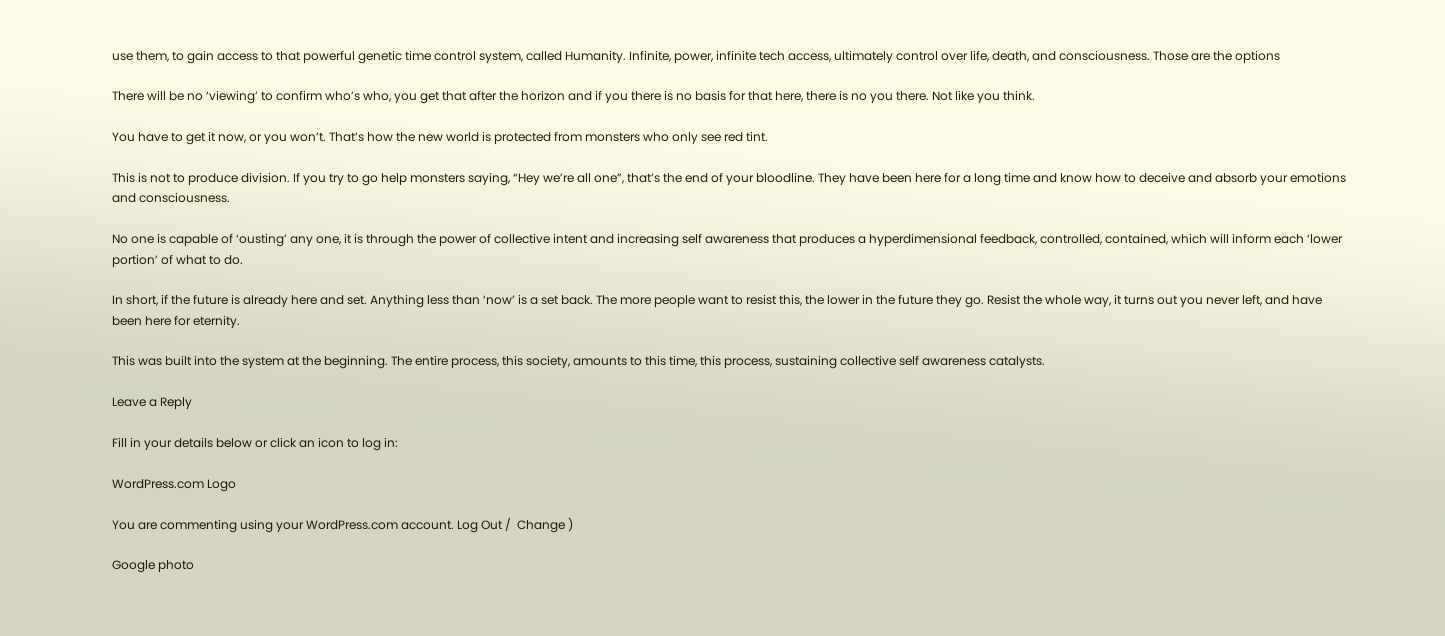use them, to gain access to that powerful genetic time control system, called Humanity. Infinite, power, infinite tech access, ultimately control over life, death, and consciousness. Those are the options

There will be no ‘viewing’ to confirm who’s who, you get that after the horizon and if you there is no basis for that here, there is no you there. Not like you think.

You have to get it now, or you won’t. That’s how the new world is protected from monsters who only see red tint.

This is not to produce division. If you try to go help monsters saying, “Hey we’re all one”, that’s the end of your bloodline. They have been here for a long time and know how to deceive and absorb your emotions and consciousness.

No one is capable of ‘ousting’ any one, it is through the power of collective intent and increasing self awareness that produces a hyperdimensional feedback, controlled, contained, which will inform each ‘lower portion’ of what to do.

In short, if the future is already here and set. Anything less than ‘now’ is a set back. The more people want to resist this, the lower in the future they go. Resist the whole way, it turns out you never left, and have been here for eternity.

This was built into the system at the beginning. The entire process, this society, amounts to this time, this process, sustaining collective self awareness catalysts.

Leave a Reply

Fill in your details below or click an icon to log in:

WordPress.com Logo

You are commenting using your WordPress.com account. Log Out /  Change )

Google photo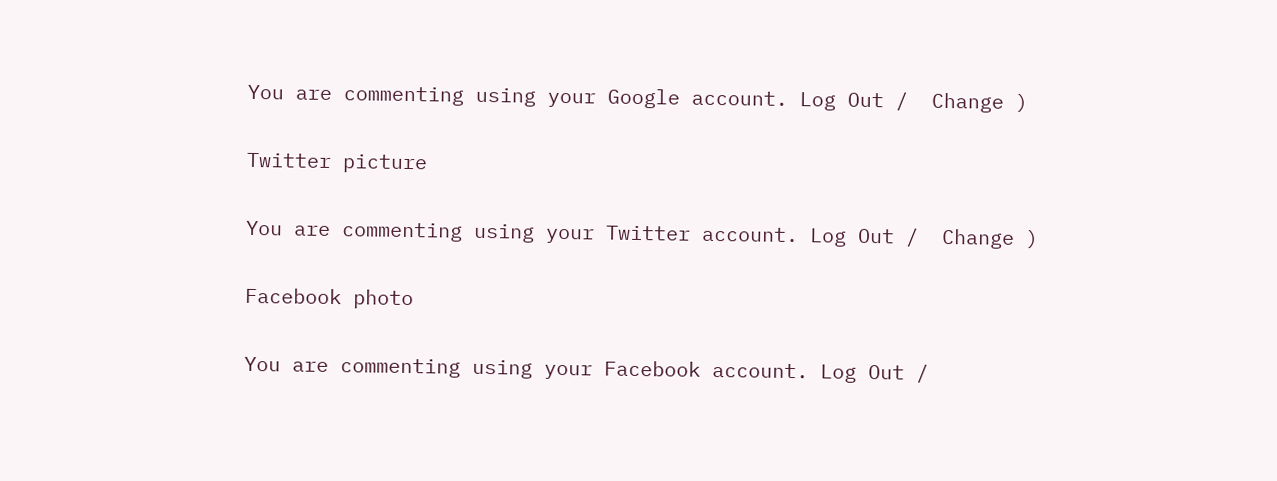You are commenting using your Google account. Log Out /  Change )

Twitter picture

You are commenting using your Twitter account. Log Out /  Change )

Facebook photo

You are commenting using your Facebook account. Log Out /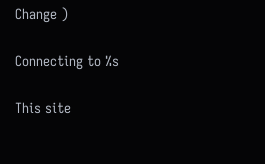Change )

Connecting to %s

This site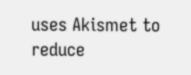uses Akismet to reduce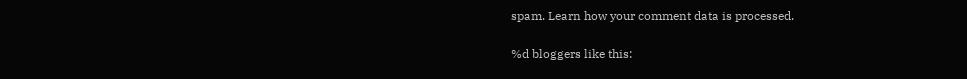spam. Learn how your comment data is processed.

%d bloggers like this: